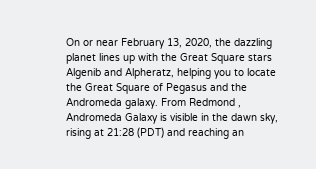On or near February 13, 2020, the dazzling planet lines up with the Great Square stars Algenib and Alpheratz, helping you to locate the Great Square of Pegasus and the Andromeda galaxy. From Redmond , Andromeda Galaxy is visible in the dawn sky, rising at 21:28 (PDT) and reaching an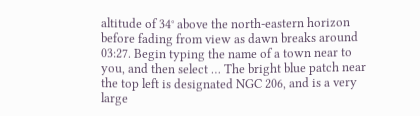altitude of 34° above the north-eastern horizon before fading from view as dawn breaks around 03:27. Begin typing the name of a town near to you, and then select … The bright blue patch near the top left is designated NGC 206, and is a very large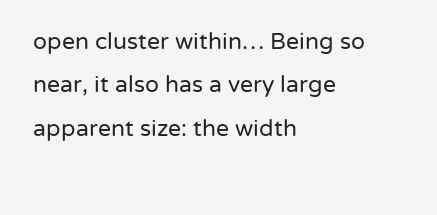open cluster within… Being so near, it also has a very large apparent size: the width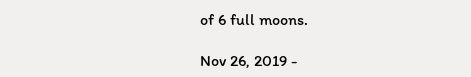of 6 full moons.

Nov 26, 2019 -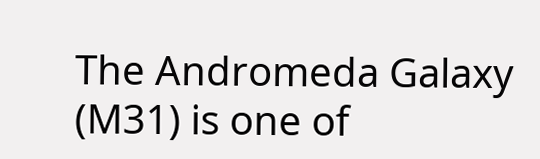The Andromeda Galaxy (M31) is one of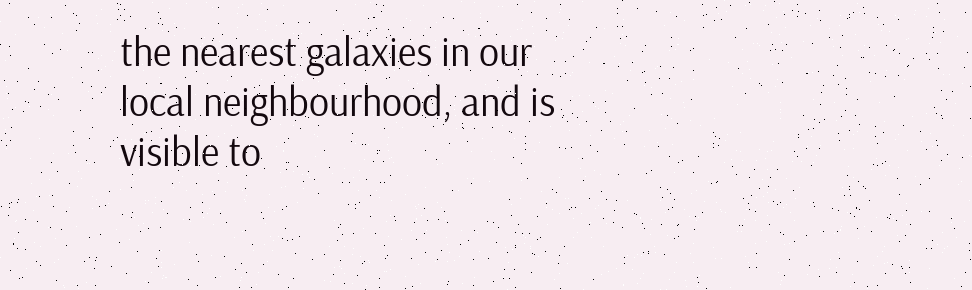the nearest galaxies in our local neighbourhood, and is visible to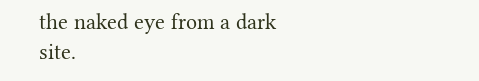the naked eye from a dark site.